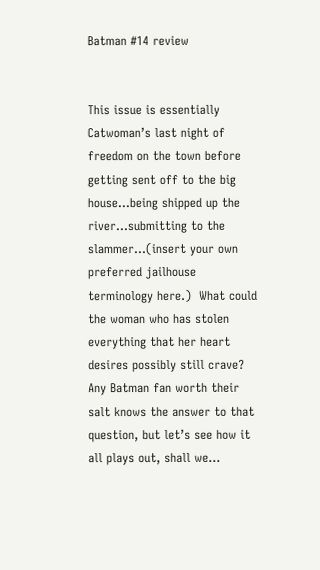Batman #14 review


This issue is essentially Catwoman’s last night of freedom on the town before getting sent off to the big house…being shipped up the river…submitting to the slammer…(insert your own preferred jailhouse terminology here.)  What could the woman who has stolen everything that her heart desires possibly still crave?  Any Batman fan worth their salt knows the answer to that question, but let’s see how it all plays out, shall we…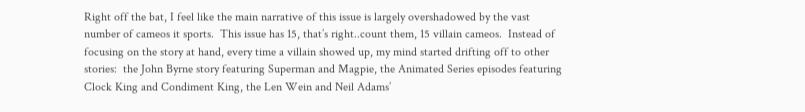Right off the bat, I feel like the main narrative of this issue is largely overshadowed by the vast number of cameos it sports.  This issue has 15, that’s right..count them, 15 villain cameos.  Instead of focusing on the story at hand, every time a villain showed up, my mind started drifting off to other stories:  the John Byrne story featuring Superman and Magpie, the Animated Series episodes featuring Clock King and Condiment King, the Len Wein and Neil Adams’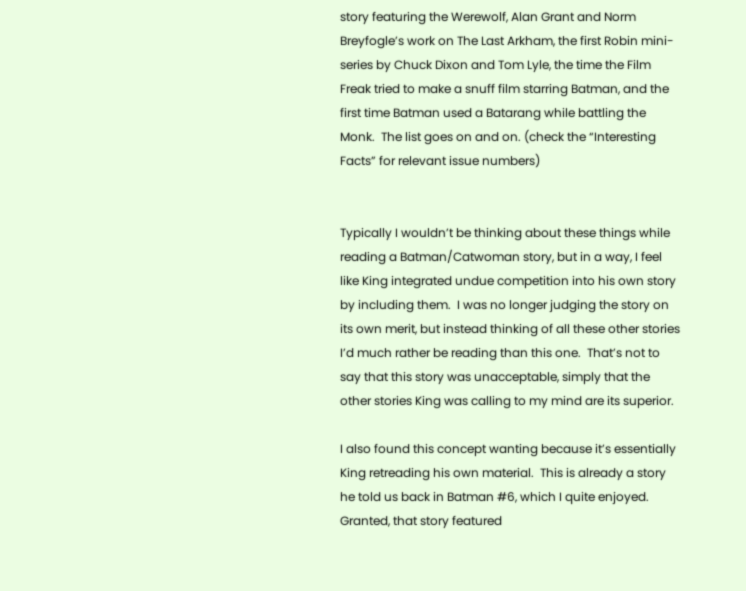story featuring the Werewolf, Alan Grant and Norm Breyfogle’s work on The Last Arkham, the first Robin mini-series by Chuck Dixon and Tom Lyle, the time the Film Freak tried to make a snuff film starring Batman, and the first time Batman used a Batarang while battling the Monk.  The list goes on and on. (check the “Interesting Facts” for relevant issue numbers)


Typically I wouldn’t be thinking about these things while reading a Batman/Catwoman story, but in a way, I feel like King integrated undue competition into his own story by including them.  I was no longer judging the story on its own merit, but instead thinking of all these other stories I’d much rather be reading than this one.  That’s not to say that this story was unacceptable, simply that the other stories King was calling to my mind are its superior.

I also found this concept wanting because it’s essentially King retreading his own material.  This is already a story he told us back in Batman #6, which I quite enjoyed.  Granted, that story featured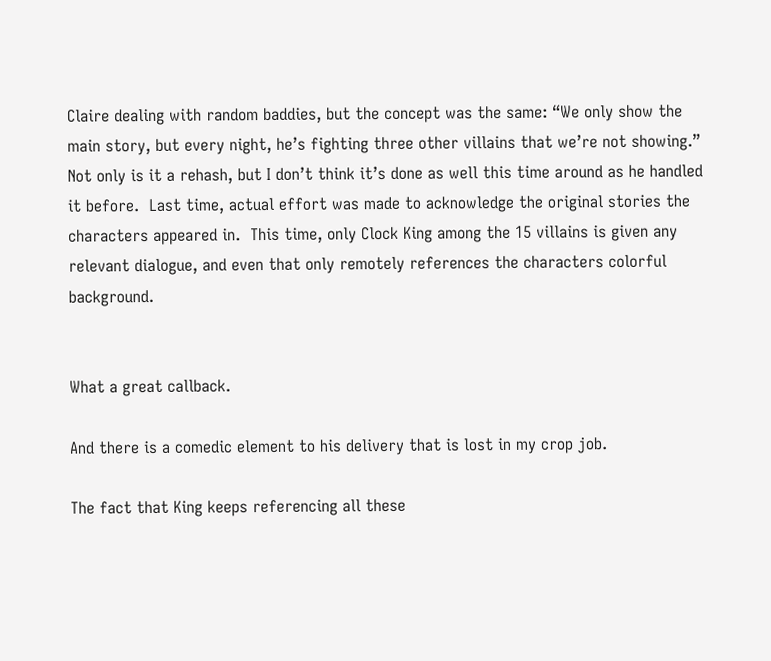Claire dealing with random baddies, but the concept was the same: “We only show the main story, but every night, he’s fighting three other villains that we’re not showing.”  Not only is it a rehash, but I don’t think it’s done as well this time around as he handled it before.  Last time, actual effort was made to acknowledge the original stories the characters appeared in.  This time, only Clock King among the 15 villains is given any relevant dialogue, and even that only remotely references the characters colorful background.


What a great callback.

And there is a comedic element to his delivery that is lost in my crop job.

The fact that King keeps referencing all these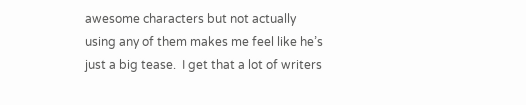awesome characters but not actually using any of them makes me feel like he’s just a big tease.  I get that a lot of writers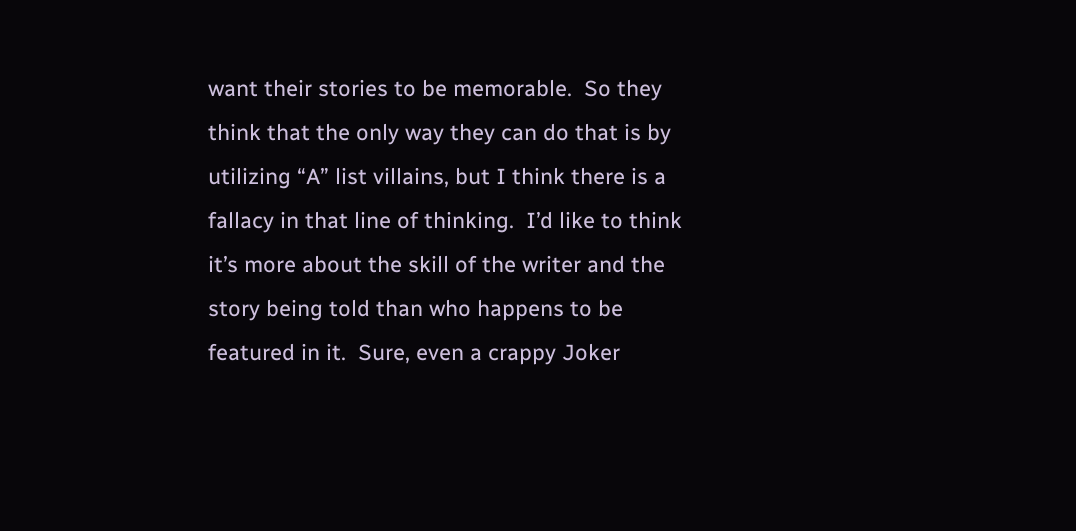want their stories to be memorable.  So they think that the only way they can do that is by utilizing “A” list villains, but I think there is a fallacy in that line of thinking.  I’d like to think it’s more about the skill of the writer and the story being told than who happens to be featured in it.  Sure, even a crappy Joker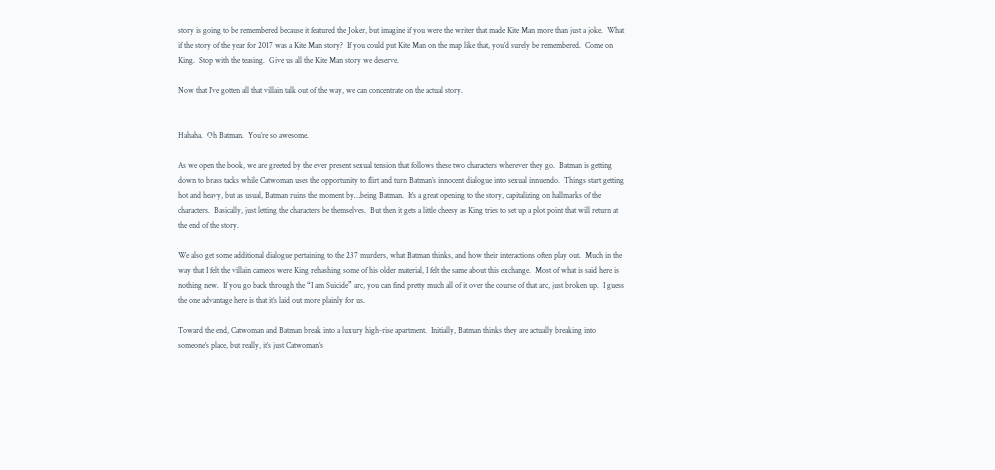story is going to be remembered because it featured the Joker, but imagine if you were the writer that made Kite Man more than just a joke.  What if the story of the year for 2017 was a Kite Man story?  If you could put Kite Man on the map like that, you’d surely be remembered.  Come on King.  Stop with the teasing.  Give us all the Kite Man story we deserve.

Now that I’ve gotten all that villain talk out of the way, we can concentrate on the actual story.


Hahaha.  Oh Batman.  You’re so awesome.

As we open the book, we are greeted by the ever present sexual tension that follows these two characters wherever they go.  Batman is getting down to brass tacks while Catwoman uses the opportunity to flirt and turn Batman’s innocent dialogue into sexual innuendo.  Things start getting hot and heavy, but as usual, Batman ruins the moment by…being Batman.  It’s a great opening to the story, capitalizing on hallmarks of the characters.  Basically, just letting the characters be themselves.  But then it gets a little cheesy as King tries to set up a plot point that will return at the end of the story.

We also get some additional dialogue pertaining to the 237 murders, what Batman thinks, and how their interactions often play out.  Much in the way that I felt the villain cameos were King rehashing some of his older material, I felt the same about this exchange.  Most of what is said here is nothing new.  If you go back through the “I am Suicide” arc, you can find pretty much all of it over the course of that arc, just broken up.  I guess the one advantage here is that it’s laid out more plainly for us.

Toward the end, Catwoman and Batman break into a luxury high-rise apartment.  Initially, Batman thinks they are actually breaking into someone’s place, but really, it’s just Catwoman’s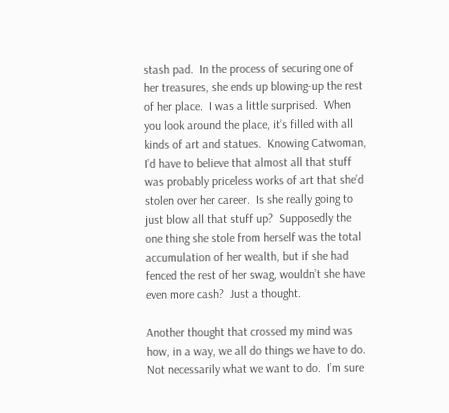stash pad.  In the process of securing one of her treasures, she ends up blowing-up the rest of her place.  I was a little surprised.  When you look around the place, it’s filled with all kinds of art and statues.  Knowing Catwoman, I’d have to believe that almost all that stuff was probably priceless works of art that she’d stolen over her career.  Is she really going to just blow all that stuff up?  Supposedly the one thing she stole from herself was the total accumulation of her wealth, but if she had fenced the rest of her swag, wouldn’t she have even more cash?  Just a thought.

Another thought that crossed my mind was how, in a way, we all do things we have to do.  Not necessarily what we want to do.  I’m sure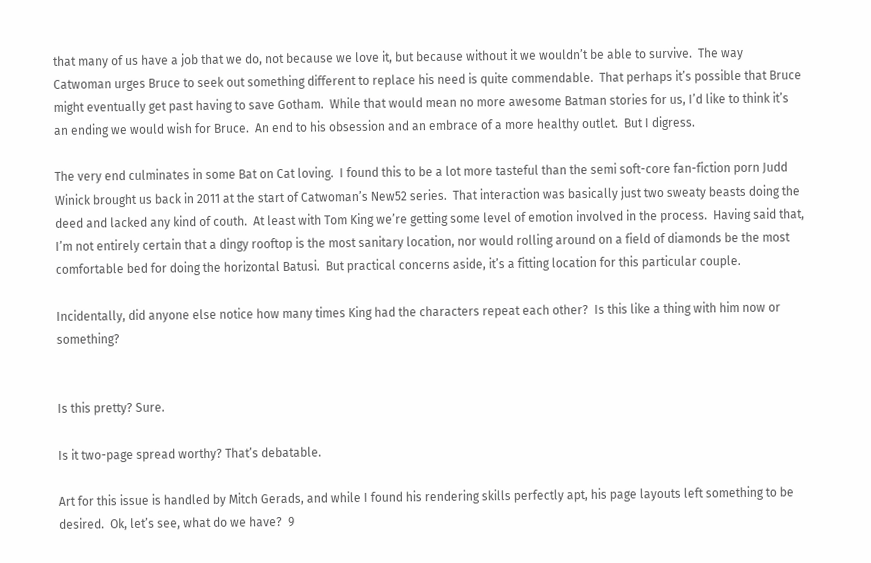that many of us have a job that we do, not because we love it, but because without it we wouldn’t be able to survive.  The way Catwoman urges Bruce to seek out something different to replace his need is quite commendable.  That perhaps it’s possible that Bruce might eventually get past having to save Gotham.  While that would mean no more awesome Batman stories for us, I’d like to think it’s an ending we would wish for Bruce.  An end to his obsession and an embrace of a more healthy outlet.  But I digress.

The very end culminates in some Bat on Cat loving.  I found this to be a lot more tasteful than the semi soft-core fan-fiction porn Judd Winick brought us back in 2011 at the start of Catwoman’s New52 series.  That interaction was basically just two sweaty beasts doing the deed and lacked any kind of couth.  At least with Tom King we’re getting some level of emotion involved in the process.  Having said that, I’m not entirely certain that a dingy rooftop is the most sanitary location, nor would rolling around on a field of diamonds be the most comfortable bed for doing the horizontal Batusi.  But practical concerns aside, it’s a fitting location for this particular couple.

Incidentally, did anyone else notice how many times King had the characters repeat each other?  Is this like a thing with him now or something?


Is this pretty? Sure.

Is it two-page spread worthy? That’s debatable.

Art for this issue is handled by Mitch Gerads, and while I found his rendering skills perfectly apt, his page layouts left something to be desired.  Ok, let’s see, what do we have?  9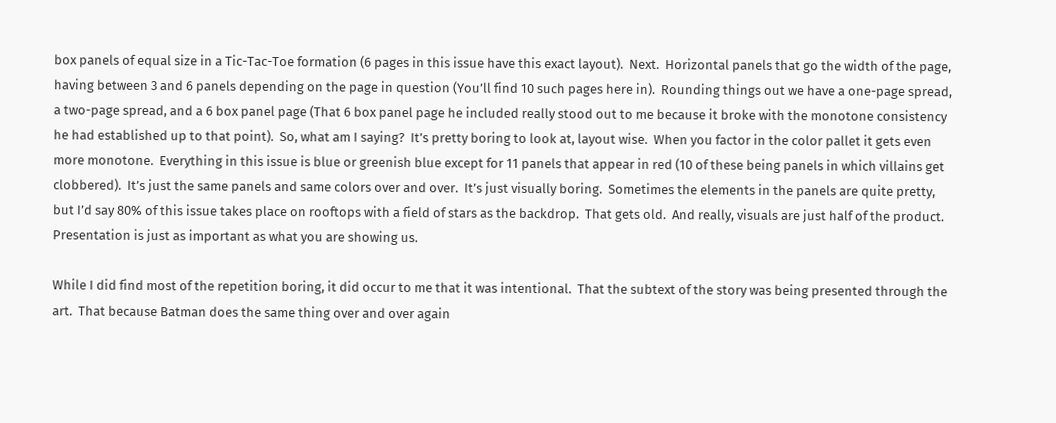box panels of equal size in a Tic-Tac-Toe formation (6 pages in this issue have this exact layout).  Next.  Horizontal panels that go the width of the page, having between 3 and 6 panels depending on the page in question (You’ll find 10 such pages here in).  Rounding things out we have a one-page spread, a two-page spread, and a 6 box panel page (That 6 box panel page he included really stood out to me because it broke with the monotone consistency he had established up to that point).  So, what am I saying?  It’s pretty boring to look at, layout wise.  When you factor in the color pallet it gets even more monotone.  Everything in this issue is blue or greenish blue except for 11 panels that appear in red (10 of these being panels in which villains get clobbered).  It’s just the same panels and same colors over and over.  It’s just visually boring.  Sometimes the elements in the panels are quite pretty, but I’d say 80% of this issue takes place on rooftops with a field of stars as the backdrop.  That gets old.  And really, visuals are just half of the product.  Presentation is just as important as what you are showing us.

While I did find most of the repetition boring, it did occur to me that it was intentional.  That the subtext of the story was being presented through the art.  That because Batman does the same thing over and over again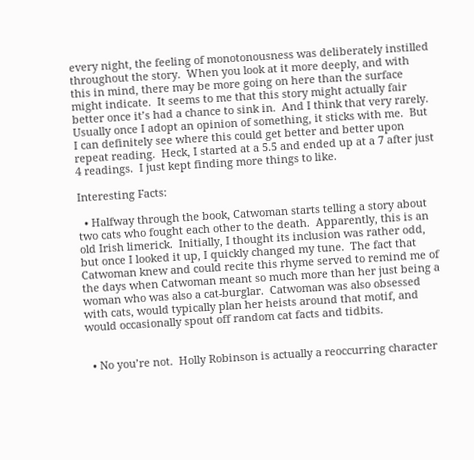every night, the feeling of monotonousness was deliberately instilled throughout the story.  When you look at it more deeply, and with this in mind, there may be more going on here than the surface might indicate.  It seems to me that this story might actually fair better once it’s had a chance to sink in.  And I think that very rarely.  Usually once I adopt an opinion of something, it sticks with me.  But I can definitely see where this could get better and better upon repeat reading.  Heck, I started at a 5.5 and ended up at a 7 after just 4 readings.  I just kept finding more things to like.

Interesting Facts:

  • Halfway through the book, Catwoman starts telling a story about two cats who fought each other to the death.  Apparently, this is an old Irish limerick.  Initially, I thought its inclusion was rather odd, but once I looked it up, I quickly changed my tune.  The fact that Catwoman knew and could recite this rhyme served to remind me of the days when Catwoman meant so much more than her just being a woman who was also a cat-burglar.  Catwoman was also obsessed with cats, would typically plan her heists around that motif, and would occasionally spout off random cat facts and tidbits.


  • No you’re not.  Holly Robinson is actually a reoccurring character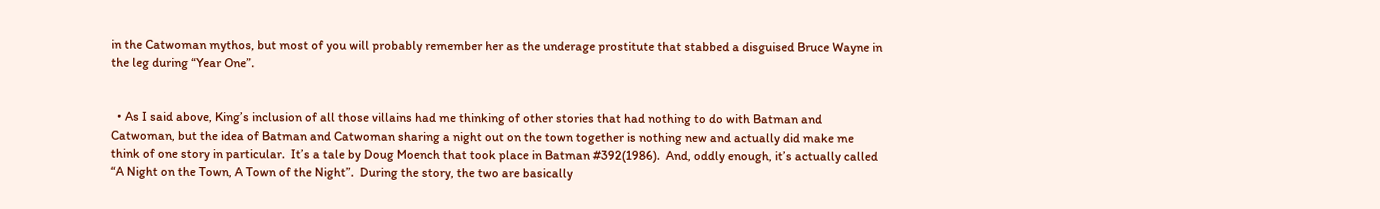in the Catwoman mythos, but most of you will probably remember her as the underage prostitute that stabbed a disguised Bruce Wayne in the leg during “Year One”.


  • As I said above, King’s inclusion of all those villains had me thinking of other stories that had nothing to do with Batman and Catwoman, but the idea of Batman and Catwoman sharing a night out on the town together is nothing new and actually did make me think of one story in particular.  It’s a tale by Doug Moench that took place in Batman #392(1986).  And, oddly enough, it’s actually called “A Night on the Town, A Town of the Night”.  During the story, the two are basically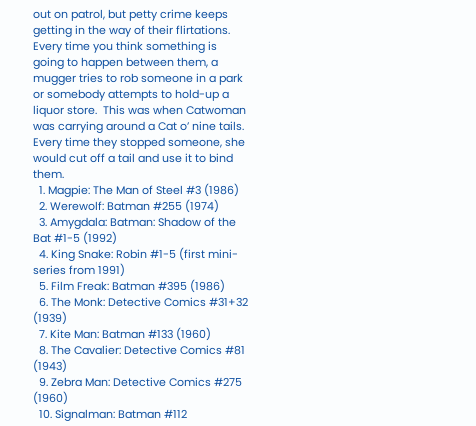out on patrol, but petty crime keeps getting in the way of their flirtations.  Every time you think something is going to happen between them, a mugger tries to rob someone in a park or somebody attempts to hold-up a liquor store.  This was when Catwoman was carrying around a Cat o’ nine tails.  Every time they stopped someone, she would cut off a tail and use it to bind them.
  1. Magpie: The Man of Steel #3 (1986)
  2. Werewolf: Batman #255 (1974)
  3. Amygdala: Batman: Shadow of the Bat #1-5 (1992)
  4. King Snake: Robin #1-5 (first mini-series from 1991)
  5. Film Freak: Batman #395 (1986)
  6. The Monk: Detective Comics #31+32 (1939)
  7. Kite Man: Batman #133 (1960)
  8. The Cavalier: Detective Comics #81 (1943)
  9. Zebra Man: Detective Comics #275 (1960)
  10. Signalman: Batman #112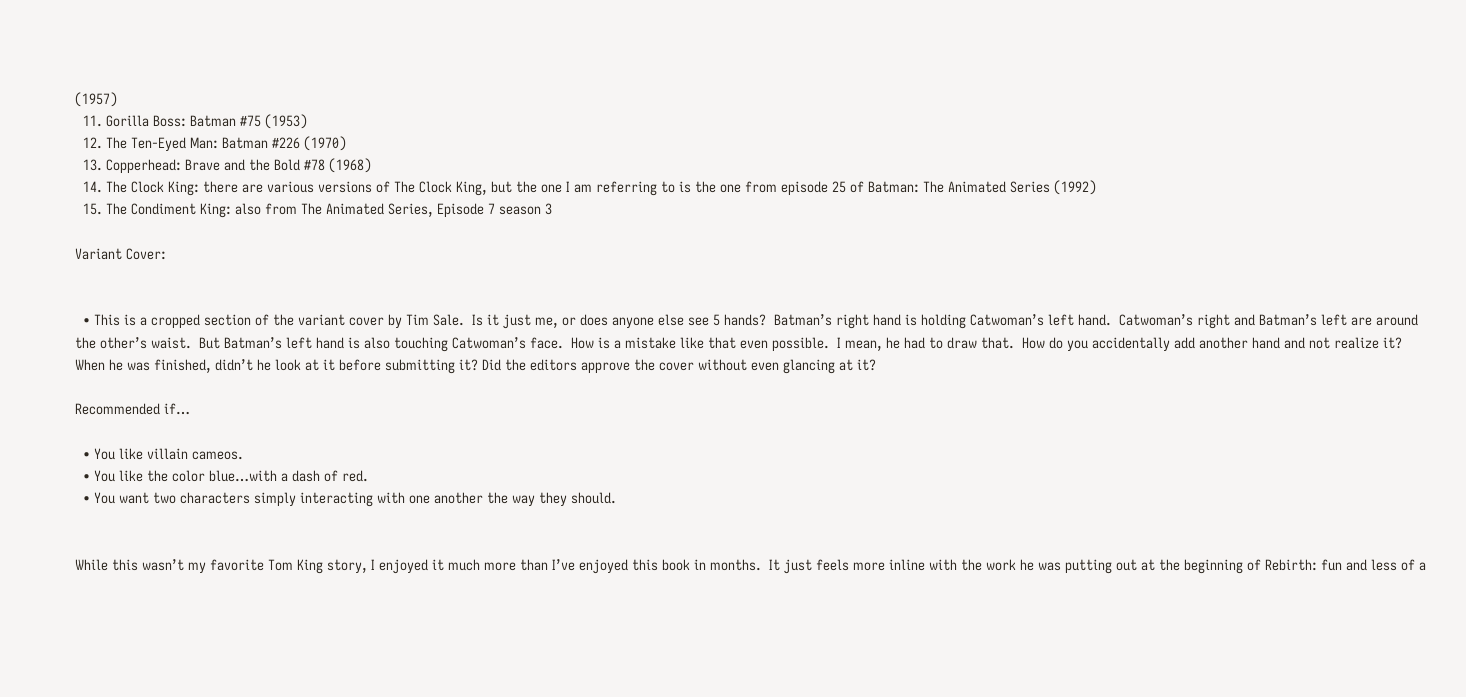(1957)
  11. Gorilla Boss: Batman #75 (1953)
  12. The Ten-Eyed Man: Batman #226 (1970)
  13. Copperhead: Brave and the Bold #78 (1968)
  14. The Clock King: there are various versions of The Clock King, but the one I am referring to is the one from episode 25 of Batman: The Animated Series (1992)
  15. The Condiment King: also from The Animated Series, Episode 7 season 3

Variant Cover:


  • This is a cropped section of the variant cover by Tim Sale.  Is it just me, or does anyone else see 5 hands?  Batman’s right hand is holding Catwoman’s left hand.  Catwoman’s right and Batman’s left are around the other’s waist.  But Batman’s left hand is also touching Catwoman’s face.  How is a mistake like that even possible.  I mean, he had to draw that.  How do you accidentally add another hand and not realize it?  When he was finished, didn’t he look at it before submitting it? Did the editors approve the cover without even glancing at it?

Recommended if…

  • You like villain cameos.
  • You like the color blue…with a dash of red.
  • You want two characters simply interacting with one another the way they should.


While this wasn’t my favorite Tom King story, I enjoyed it much more than I’ve enjoyed this book in months.  It just feels more inline with the work he was putting out at the beginning of Rebirth: fun and less of a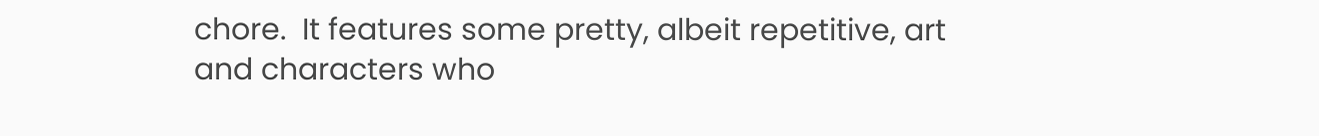chore.  It features some pretty, albeit repetitive, art and characters who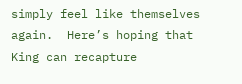simply feel like themselves again.  Here’s hoping that King can recapture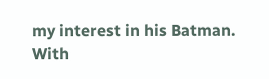my interest in his Batman.  With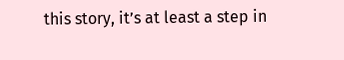this story, it’s at least a step in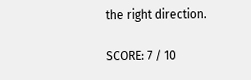the right direction.

SCORE: 7 / 10